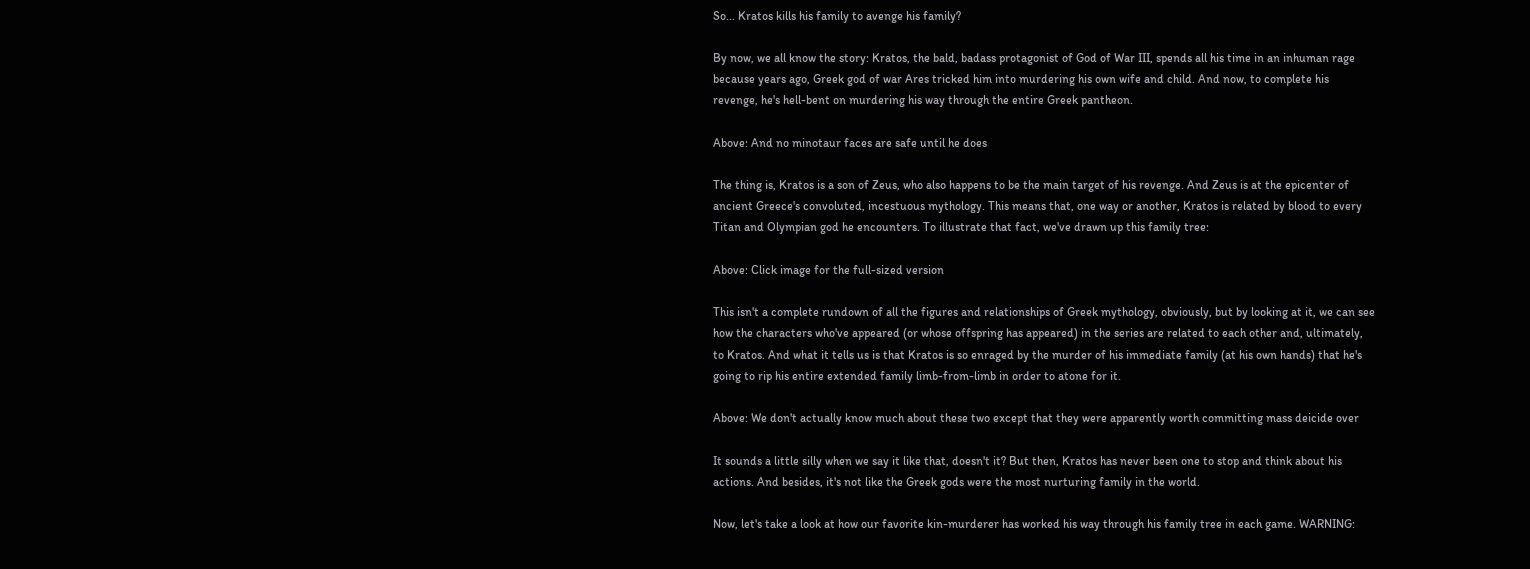So... Kratos kills his family to avenge his family?

By now, we all know the story: Kratos, the bald, badass protagonist of God of War III, spends all his time in an inhuman rage because years ago, Greek god of war Ares tricked him into murdering his own wife and child. And now, to complete his revenge, he's hell-bent on murdering his way through the entire Greek pantheon.

Above: And no minotaur faces are safe until he does

The thing is, Kratos is a son of Zeus, who also happens to be the main target of his revenge. And Zeus is at the epicenter of ancient Greece's convoluted, incestuous mythology. This means that, one way or another, Kratos is related by blood to every Titan and Olympian god he encounters. To illustrate that fact, we've drawn up this family tree:

Above: Click image for the full-sized version

This isn't a complete rundown of all the figures and relationships of Greek mythology, obviously, but by looking at it, we can see how the characters who've appeared (or whose offspring has appeared) in the series are related to each other and, ultimately, to Kratos. And what it tells us is that Kratos is so enraged by the murder of his immediate family (at his own hands) that he's going to rip his entire extended family limb-from-limb in order to atone for it.

Above: We don't actually know much about these two except that they were apparently worth committing mass deicide over

It sounds a little silly when we say it like that, doesn't it? But then, Kratos has never been one to stop and think about his actions. And besides, it's not like the Greek gods were the most nurturing family in the world.

Now, let's take a look at how our favorite kin-murderer has worked his way through his family tree in each game. WARNING: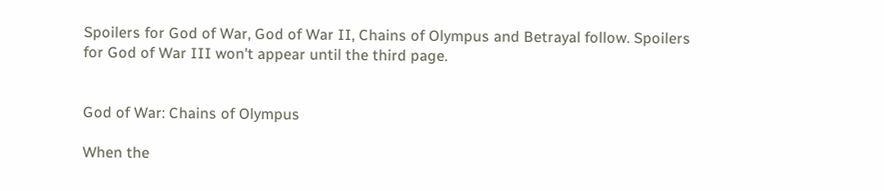Spoilers for God of War, God of War II, Chains of Olympus and Betrayal follow. Spoilers for God of War III won't appear until the third page.


God of War: Chains of Olympus

When the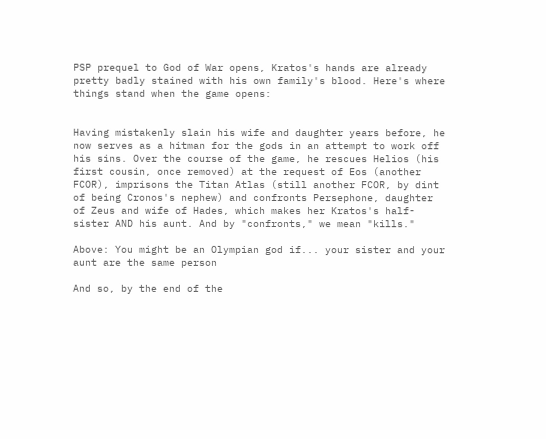PSP prequel to God of War opens, Kratos's hands are already pretty badly stained with his own family's blood. Here's where things stand when the game opens:


Having mistakenly slain his wife and daughter years before, he now serves as a hitman for the gods in an attempt to work off his sins. Over the course of the game, he rescues Helios (his first cousin, once removed) at the request of Eos (another FCOR), imprisons the Titan Atlas (still another FCOR, by dint of being Cronos's nephew) and confronts Persephone, daughter of Zeus and wife of Hades, which makes her Kratos's half-sister AND his aunt. And by "confronts," we mean "kills."

Above: You might be an Olympian god if... your sister and your aunt are the same person

And so, by the end of the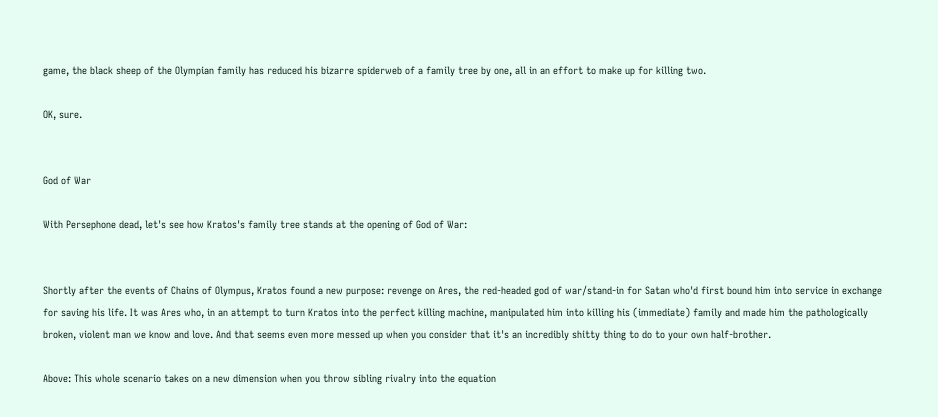game, the black sheep of the Olympian family has reduced his bizarre spiderweb of a family tree by one, all in an effort to make up for killing two.

OK, sure.


God of War

With Persephone dead, let's see how Kratos's family tree stands at the opening of God of War:


Shortly after the events of Chains of Olympus, Kratos found a new purpose: revenge on Ares, the red-headed god of war/stand-in for Satan who'd first bound him into service in exchange for saving his life. It was Ares who, in an attempt to turn Kratos into the perfect killing machine, manipulated him into killing his (immediate) family and made him the pathologically broken, violent man we know and love. And that seems even more messed up when you consider that it's an incredibly shitty thing to do to your own half-brother.

Above: This whole scenario takes on a new dimension when you throw sibling rivalry into the equation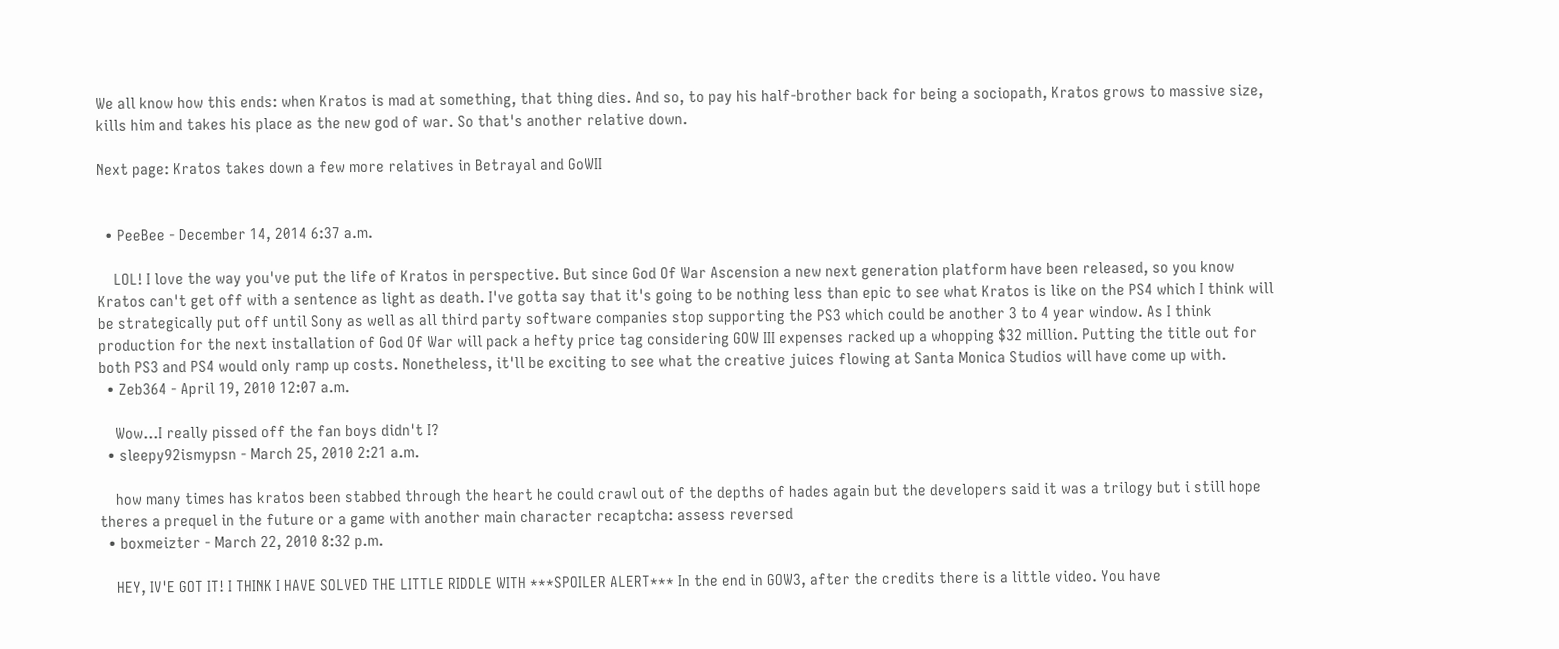We all know how this ends: when Kratos is mad at something, that thing dies. And so, to pay his half-brother back for being a sociopath, Kratos grows to massive size, kills him and takes his place as the new god of war. So that's another relative down.

Next page: Kratos takes down a few more relatives in Betrayal and GoWII


  • PeeBee - December 14, 2014 6:37 a.m.

    LOL! I love the way you've put the life of Kratos in perspective. But since God Of War Ascension a new next generation platform have been released, so you know Kratos can't get off with a sentence as light as death. I've gotta say that it's going to be nothing less than epic to see what Kratos is like on the PS4 which I think will be strategically put off until Sony as well as all third party software companies stop supporting the PS3 which could be another 3 to 4 year window. As I think production for the next installation of God Of War will pack a hefty price tag considering GOW III expenses racked up a whopping $32 million. Putting the title out for both PS3 and PS4 would only ramp up costs. Nonetheless, it'll be exciting to see what the creative juices flowing at Santa Monica Studios will have come up with.
  • Zeb364 - April 19, 2010 12:07 a.m.

    Wow...I really pissed off the fan boys didn't I?
  • sleepy92ismypsn - March 25, 2010 2:21 a.m.

    how many times has kratos been stabbed through the heart he could crawl out of the depths of hades again but the developers said it was a trilogy but i still hope theres a prequel in the future or a game with another main character recaptcha: assess reversed
  • boxmeizter - March 22, 2010 8:32 p.m.

    HEY, IV'E GOT IT! I THINK I HAVE SOLVED THE LITTLE RIDDLE WITH ***SPOILER ALERT*** In the end in GOW3, after the credits there is a little video. You have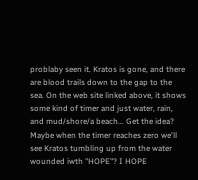problaby seen it. Kratos is gone, and there are blood trails down to the gap to the sea. On the web site linked above, it shows some kind of timer and just water, rain, and mud/shore/a beach... Get the idea? Maybe when the timer reaches zero we'll see Kratos tumbling up from the water wounded iwth "HOPE"? I HOPE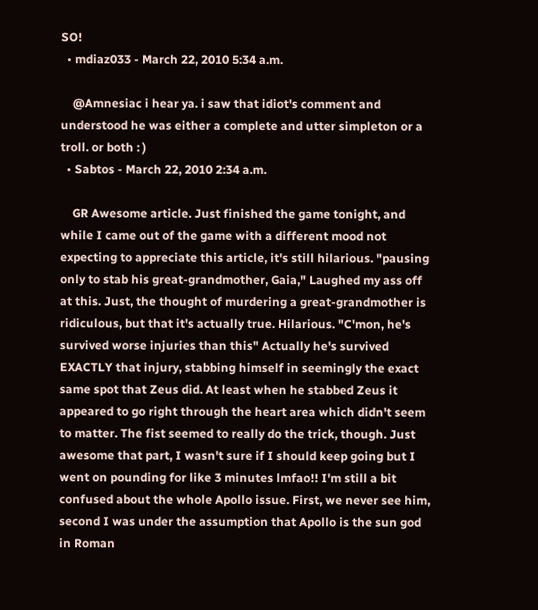SO!
  • mdiaz033 - March 22, 2010 5:34 a.m.

    @Amnesiac i hear ya. i saw that idiot's comment and understood he was either a complete and utter simpleton or a troll. or both : )
  • Sabtos - March 22, 2010 2:34 a.m.

    GR Awesome article. Just finished the game tonight, and while I came out of the game with a different mood not expecting to appreciate this article, it's still hilarious. "pausing only to stab his great-grandmother, Gaia," Laughed my ass off at this. Just, the thought of murdering a great-grandmother is ridiculous, but that it's actually true. Hilarious. "C'mon, he's survived worse injuries than this" Actually he's survived EXACTLY that injury, stabbing himself in seemingly the exact same spot that Zeus did. At least when he stabbed Zeus it appeared to go right through the heart area which didn't seem to matter. The fist seemed to really do the trick, though. Just awesome that part, I wasn't sure if I should keep going but I went on pounding for like 3 minutes lmfao!! I'm still a bit confused about the whole Apollo issue. First, we never see him, second I was under the assumption that Apollo is the sun god in Roman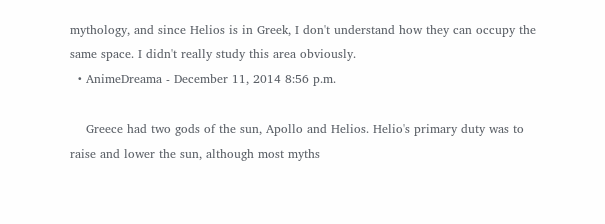mythology, and since Helios is in Greek, I don't understand how they can occupy the same space. I didn't really study this area obviously.
  • AnimeDreama - December 11, 2014 8:56 p.m.

    Greece had two gods of the sun, Apollo and Helios. Helio's primary duty was to raise and lower the sun, although most myths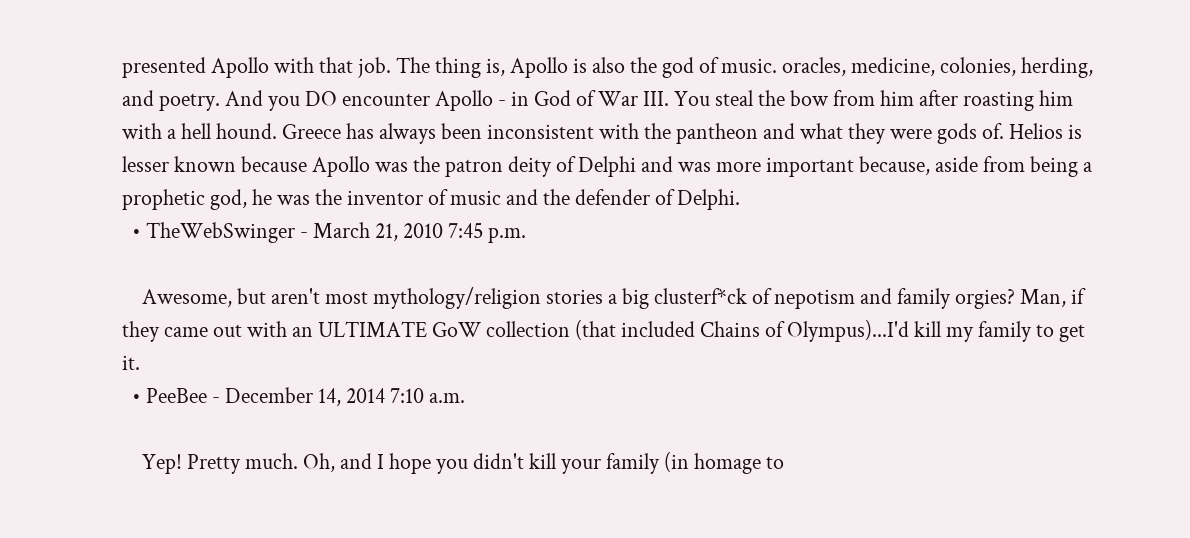presented Apollo with that job. The thing is, Apollo is also the god of music. oracles, medicine, colonies, herding, and poetry. And you DO encounter Apollo - in God of War III. You steal the bow from him after roasting him with a hell hound. Greece has always been inconsistent with the pantheon and what they were gods of. Helios is lesser known because Apollo was the patron deity of Delphi and was more important because, aside from being a prophetic god, he was the inventor of music and the defender of Delphi.
  • TheWebSwinger - March 21, 2010 7:45 p.m.

    Awesome, but aren't most mythology/religion stories a big clusterf*ck of nepotism and family orgies? Man, if they came out with an ULTIMATE GoW collection (that included Chains of Olympus)...I'd kill my family to get it.
  • PeeBee - December 14, 2014 7:10 a.m.

    Yep! Pretty much. Oh, and I hope you didn't kill your family (in homage to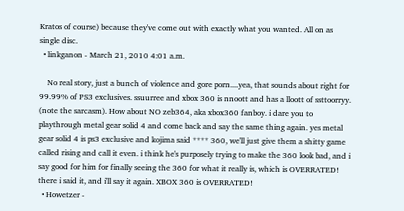Kratos of course) because they've come out with exactly what you wanted. All on as single disc.
  • linkganon - March 21, 2010 4:01 a.m.

    No real story, just a bunch of violence and gore porn....yea, that sounds about right for 99.99% of PS3 exclusives. ssuurree and xbox 360 is nnoott and has a lloott of ssttoorryy. (note the sarcasm). How about NO zeb364, aka xbox360 fanboy. i dare you to playthrough metal gear solid 4 and come back and say the same thing again. yes metal gear solid 4 is ps3 exclusive and kojima said **** 360, we'll just give them a shitty game called rising and call it even. i think he's purposely trying to make the 360 look bad, and i say good for him for finally seeing the 360 for what it really is, which is OVERRATED! there i said it, and i'll say it again. XBOX 360 is OVERRATED!
  • Howetzer -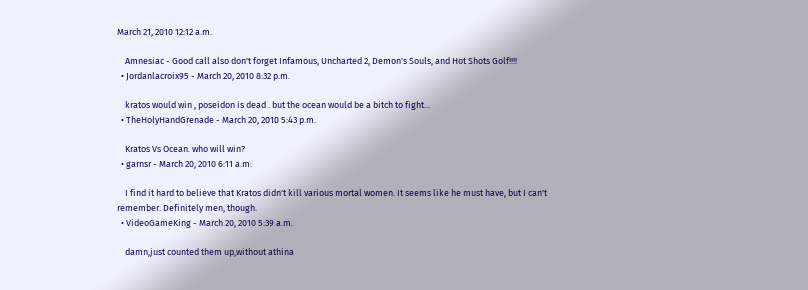March 21, 2010 12:12 a.m.

    Amnesiac - Good call also don't forget Infamous, Uncharted 2, Demon's Souls, and Hot Shots Golf!!!!
  • Jordanlacroix95 - March 20, 2010 8:32 p.m.

    kratos would win , poseidon is dead . but the ocean would be a bitch to fight...
  • TheHolyHandGrenade - March 20, 2010 5:43 p.m.

    Kratos Vs Ocean. who will win?
  • garnsr - March 20, 2010 6:11 a.m.

    I find it hard to believe that Kratos didn't kill various mortal women. It seems like he must have, but I can't remember. Definitely men, though.
  • VideoGameKing - March 20, 2010 5:39 a.m.

    damn,just counted them up,without athina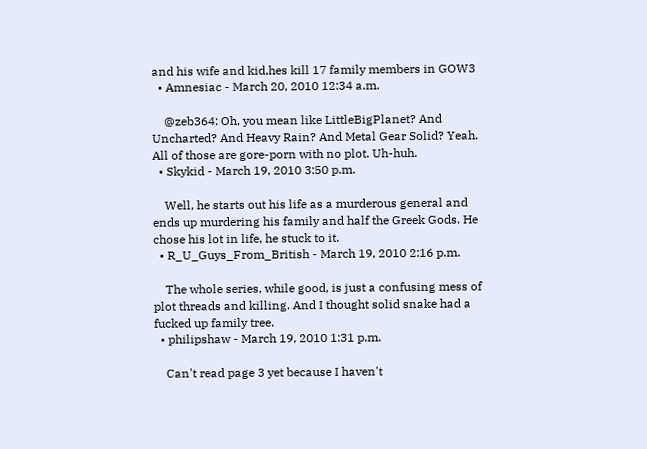and his wife and kid,hes kill 17 family members in GOW3
  • Amnesiac - March 20, 2010 12:34 a.m.

    @zeb364: Oh, you mean like LittleBigPlanet? And Uncharted? And Heavy Rain? And Metal Gear Solid? Yeah. All of those are gore-porn with no plot. Uh-huh.
  • Skykid - March 19, 2010 3:50 p.m.

    Well, he starts out his life as a murderous general and ends up murdering his family and half the Greek Gods. He chose his lot in life, he stuck to it.
  • R_U_Guys_From_British - March 19, 2010 2:16 p.m.

    The whole series, while good, is just a confusing mess of plot threads and killing. And I thought solid snake had a fucked up family tree.
  • philipshaw - March 19, 2010 1:31 p.m.

    Can't read page 3 yet because I haven't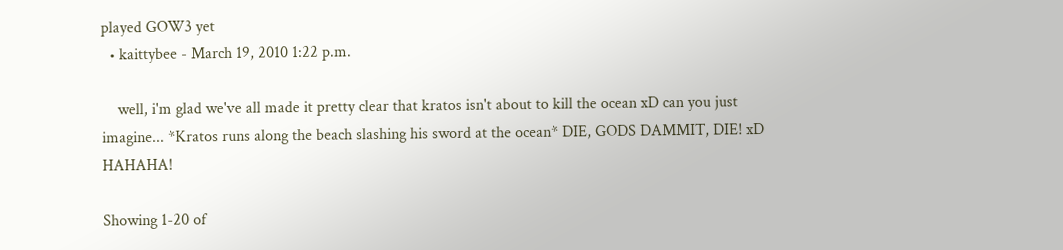played GOW3 yet
  • kaittybee - March 19, 2010 1:22 p.m.

    well, i'm glad we've all made it pretty clear that kratos isn't about to kill the ocean xD can you just imagine... *Kratos runs along the beach slashing his sword at the ocean* DIE, GODS DAMMIT, DIE! xD HAHAHA!

Showing 1-20 of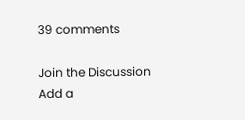39 comments

Join the Discussion
Add a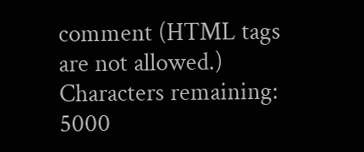comment (HTML tags are not allowed.)
Characters remaining: 5000